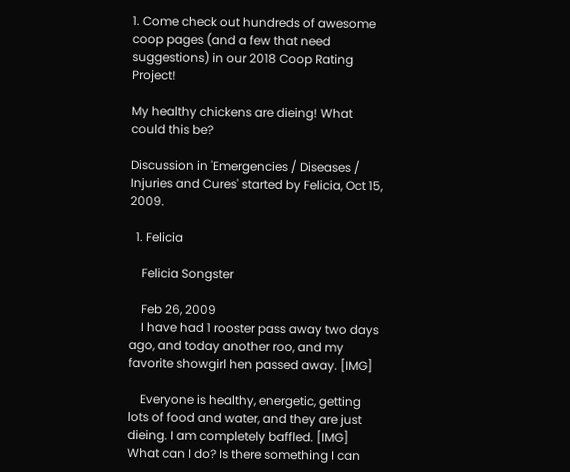1. Come check out hundreds of awesome coop pages (and a few that need suggestions) in our 2018 Coop Rating Project!

My healthy chickens are dieing! What could this be?

Discussion in 'Emergencies / Diseases / Injuries and Cures' started by Felicia, Oct 15, 2009.

  1. Felicia

    Felicia Songster

    Feb 26, 2009
    I have had 1 rooster pass away two days ago, and today another roo, and my favorite showgirl hen passed away. [IMG]

    Everyone is healthy, energetic, getting lots of food and water, and they are just dieing. I am completely baffled. [IMG] What can I do? Is there something I can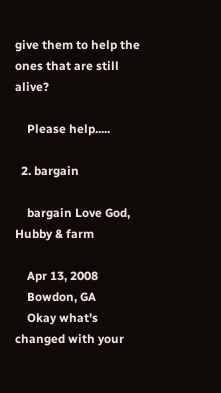give them to help the ones that are still alive?

    Please help.....

  2. bargain

    bargain Love God, Hubby & farm

    Apr 13, 2008
    Bowdon, GA
    Okay what's changed with your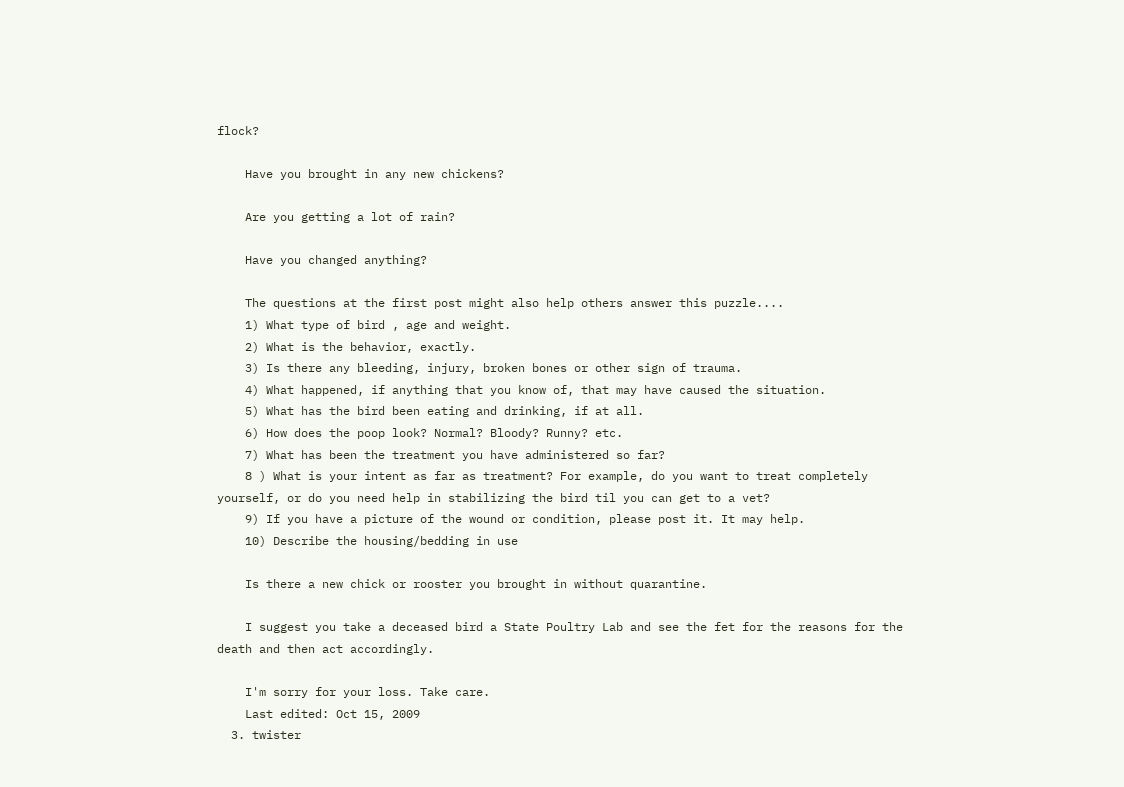flock?

    Have you brought in any new chickens?

    Are you getting a lot of rain?

    Have you changed anything?

    The questions at the first post might also help others answer this puzzle....
    1) What type of bird , age and weight.
    2) What is the behavior, exactly.
    3) Is there any bleeding, injury, broken bones or other sign of trauma.
    4) What happened, if anything that you know of, that may have caused the situation.
    5) What has the bird been eating and drinking, if at all.
    6) How does the poop look? Normal? Bloody? Runny? etc.
    7) What has been the treatment you have administered so far?
    8 ) What is your intent as far as treatment? For example, do you want to treat completely yourself, or do you need help in stabilizing the bird til you can get to a vet?
    9) If you have a picture of the wound or condition, please post it. It may help.
    10) Describe the housing/bedding in use

    Is there a new chick or rooster you brought in without quarantine.

    I suggest you take a deceased bird a State Poultry Lab and see the fet for the reasons for the death and then act accordingly.

    I'm sorry for your loss. Take care.
    Last edited: Oct 15, 2009
  3. twister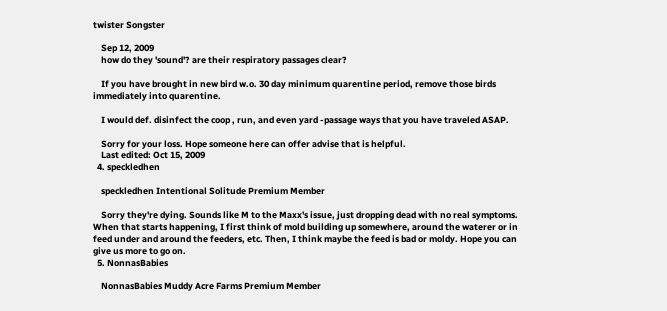twister Songster

    Sep 12, 2009
    how do they 'sound'? are their respiratory passages clear?

    If you have brought in new bird w.o. 30 day minimum quarentine period, remove those birds immediately into quarentine.

    I would def. disinfect the coop , run, and even yard -passage ways that you have traveled ASAP.

    Sorry for your loss. Hope someone here can offer advise that is helpful.
    Last edited: Oct 15, 2009
  4. speckledhen

    speckledhen Intentional Solitude Premium Member

    Sorry they're dying. Sounds like M to the Maxx's issue, just dropping dead with no real symptoms. When that starts happening, I first think of mold building up somewhere, around the waterer or in feed under and around the feeders, etc. Then, I think maybe the feed is bad or moldy. Hope you can give us more to go on.
  5. NonnasBabies

    NonnasBabies Muddy Acre Farms Premium Member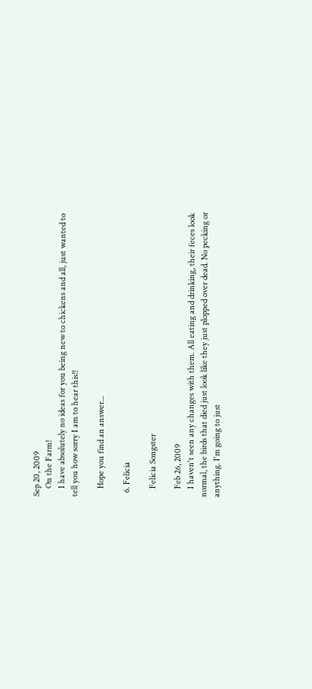Sep 20, 2009
    On the Farm!
    I have absolutely no ideas for you being new to chickens and all, just wanted to tell you how sorry I am to hear this!!

    Hope you find an answer...

  6. Felicia

    Felicia Songster

    Feb 26, 2009
    I haven't seen any changes with them. All eating and drinking, their feces look normal, the birds that died just look like they just plopped over dead. No pecking or anything. I'm going to just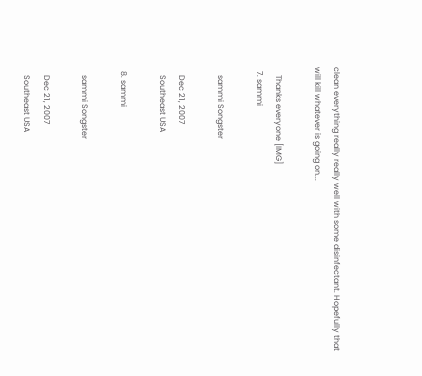clean everything really really well with some disinfectant. Hopefully that will kill whatever is going on...

    Thanks everyone [IMG]
  7. sammi

    sammi Songster

    Dec 21, 2007
    Southeast USA

  8. sammi

    sammi Songster

    Dec 21, 2007
    Southeast USA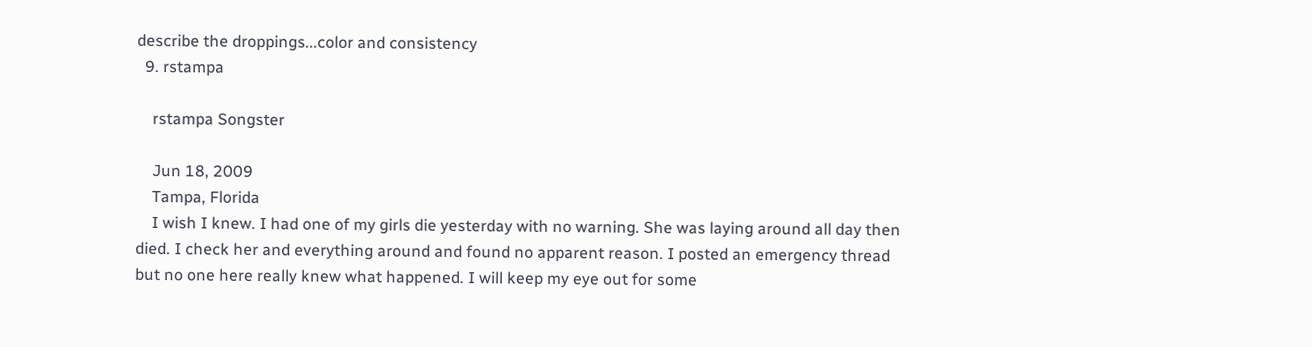describe the droppings...color and consistency
  9. rstampa

    rstampa Songster

    Jun 18, 2009
    Tampa, Florida
    I wish I knew. I had one of my girls die yesterday with no warning. She was laying around all day then died. I check her and everything around and found no apparent reason. I posted an emergency thread but no one here really knew what happened. I will keep my eye out for some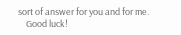sort of answer for you and for me.
    Good luck!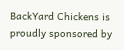BackYard Chickens is proudly sponsored by